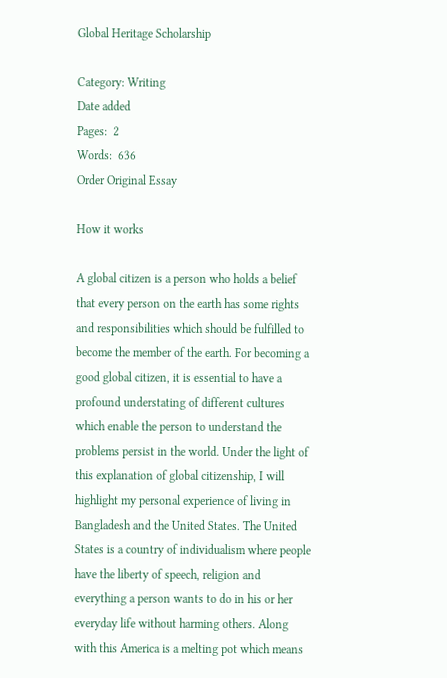Global Heritage Scholarship

Category: Writing
Date added
Pages:  2
Words:  636
Order Original Essay

How it works

A global citizen is a person who holds a belief that every person on the earth has some rights and responsibilities which should be fulfilled to become the member of the earth. For becoming a good global citizen, it is essential to have a profound understating of different cultures which enable the person to understand the problems persist in the world. Under the light of this explanation of global citizenship, I will highlight my personal experience of living in Bangladesh and the United States. The United States is a country of individualism where people have the liberty of speech, religion and everything a person wants to do in his or her everyday life without harming others. Along with this America is a melting pot which means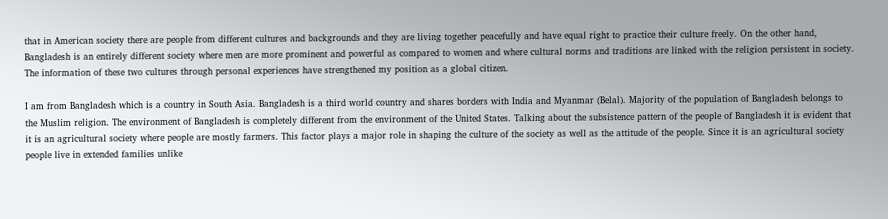that in American society there are people from different cultures and backgrounds and they are living together peacefully and have equal right to practice their culture freely. On the other hand, Bangladesh is an entirely different society where men are more prominent and powerful as compared to women and where cultural norms and traditions are linked with the religion persistent in society. The information of these two cultures through personal experiences have strengthened my position as a global citizen.

I am from Bangladesh which is a country in South Asia. Bangladesh is a third world country and shares borders with India and Myanmar (Belal). Majority of the population of Bangladesh belongs to the Muslim religion. The environment of Bangladesh is completely different from the environment of the United States. Talking about the subsistence pattern of the people of Bangladesh it is evident that it is an agricultural society where people are mostly farmers. This factor plays a major role in shaping the culture of the society as well as the attitude of the people. Since it is an agricultural society people live in extended families unlike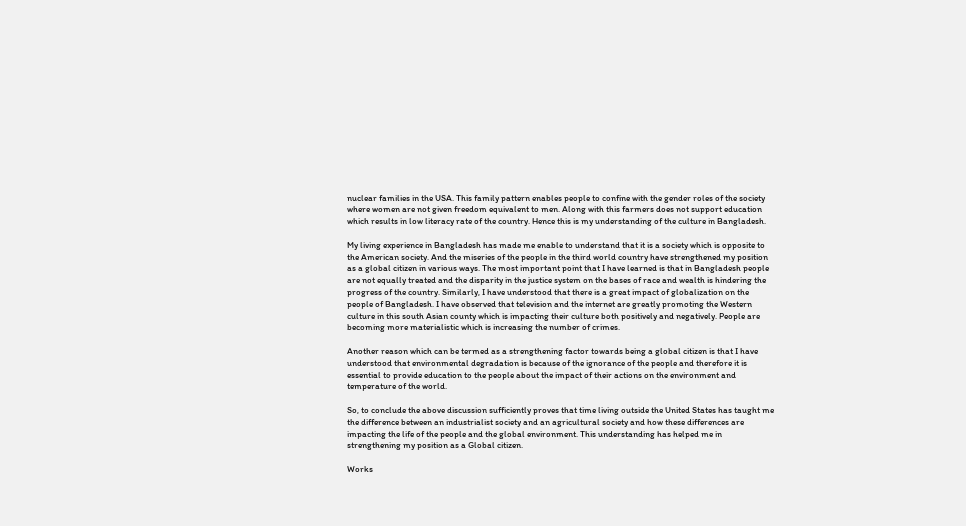nuclear families in the USA. This family pattern enables people to confine with the gender roles of the society where women are not given freedom equivalent to men. Along with this farmers does not support education which results in low literacy rate of the country. Hence this is my understanding of the culture in Bangladesh.

My living experience in Bangladesh has made me enable to understand that it is a society which is opposite to the American society. And the miseries of the people in the third world country have strengthened my position as a global citizen in various ways. The most important point that I have learned is that in Bangladesh people are not equally treated and the disparity in the justice system on the bases of race and wealth is hindering the progress of the country. Similarly, I have understood that there is a great impact of globalization on the people of Bangladesh. I have observed that television and the internet are greatly promoting the Western culture in this south Asian county which is impacting their culture both positively and negatively. People are becoming more materialistic which is increasing the number of crimes.

Another reason which can be termed as a strengthening factor towards being a global citizen is that I have understood that environmental degradation is because of the ignorance of the people and therefore it is essential to provide education to the people about the impact of their actions on the environment and temperature of the world.

So, to conclude the above discussion sufficiently proves that time living outside the United States has taught me the difference between an industrialist society and an agricultural society and how these differences are impacting the life of the people and the global environment. This understanding has helped me in strengthening my position as a Global citizen.

Works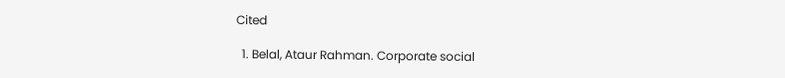Cited

  1. Belal, Ataur Rahman. Corporate social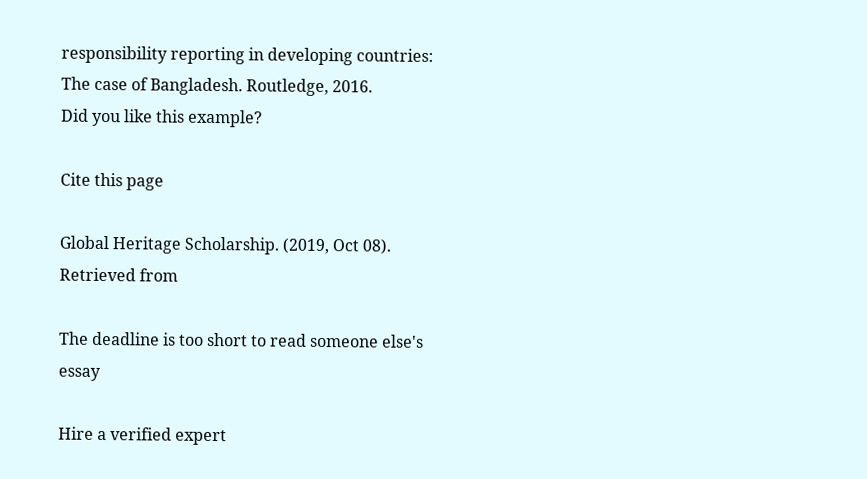responsibility reporting in developing countries: The case of Bangladesh. Routledge, 2016.
Did you like this example?

Cite this page

Global Heritage Scholarship. (2019, Oct 08). Retrieved from

The deadline is too short to read someone else's essay

Hire a verified expert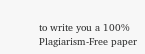to write you a 100% Plagiarism-Free paper